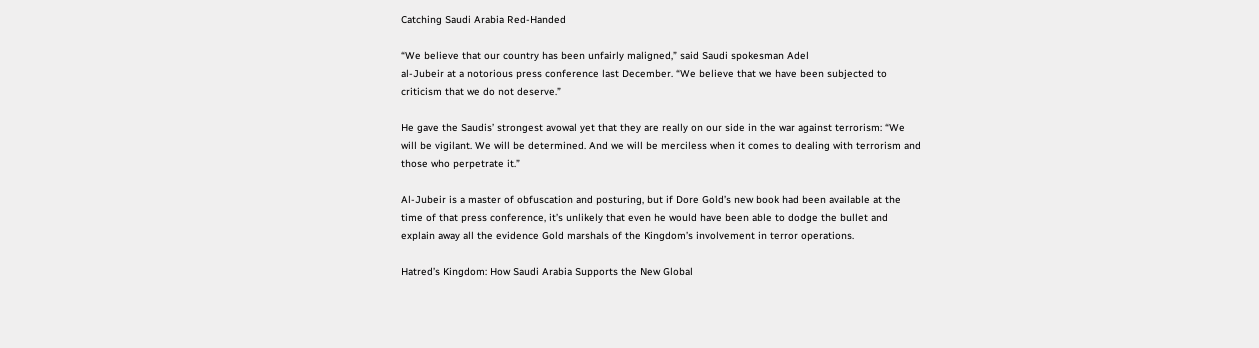Catching Saudi Arabia Red-Handed

“We believe that our country has been unfairly maligned,” said Saudi spokesman Adel
al-Jubeir at a notorious press conference last December. “We believe that we have been subjected to criticism that we do not deserve.”

He gave the Saudis’ strongest avowal yet that they are really on our side in the war against terrorism: “We will be vigilant. We will be determined. And we will be merciless when it comes to dealing with terrorism and those who perpetrate it.”

Al-Jubeir is a master of obfuscation and posturing, but if Dore Gold’s new book had been available at the time of that press conference, it’s unlikely that even he would have been able to dodge the bullet and explain away all the evidence Gold marshals of the Kingdom’s involvement in terror operations.

Hatred’s Kingdom: How Saudi Arabia Supports the New Global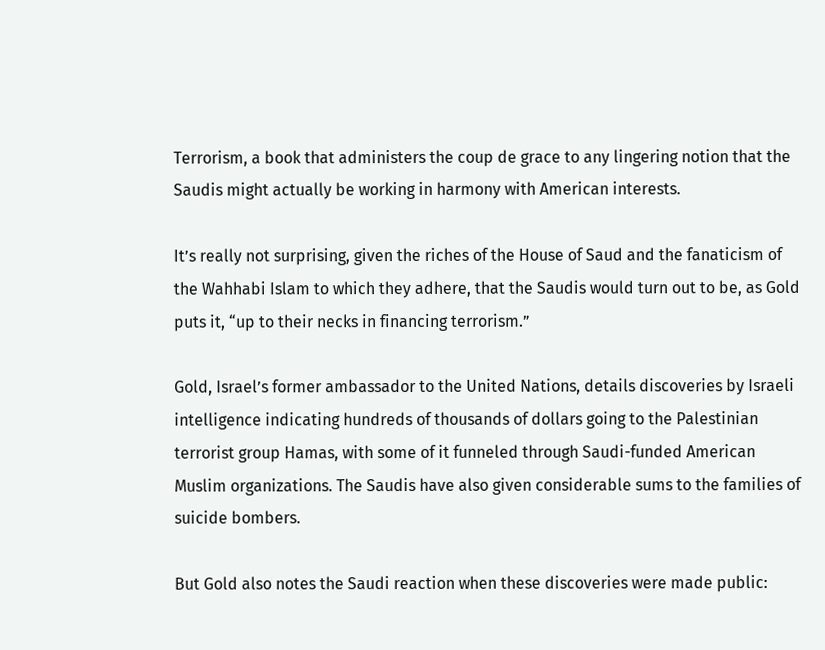Terrorism, a book that administers the coup de grace to any lingering notion that the Saudis might actually be working in harmony with American interests.

It’s really not surprising, given the riches of the House of Saud and the fanaticism of the Wahhabi Islam to which they adhere, that the Saudis would turn out to be, as Gold puts it, “up to their necks in financing terrorism.”

Gold, Israel’s former ambassador to the United Nations, details discoveries by Israeli intelligence indicating hundreds of thousands of dollars going to the Palestinian terrorist group Hamas, with some of it funneled through Saudi-funded American Muslim organizations. The Saudis have also given considerable sums to the families of suicide bombers.

But Gold also notes the Saudi reaction when these discoveries were made public: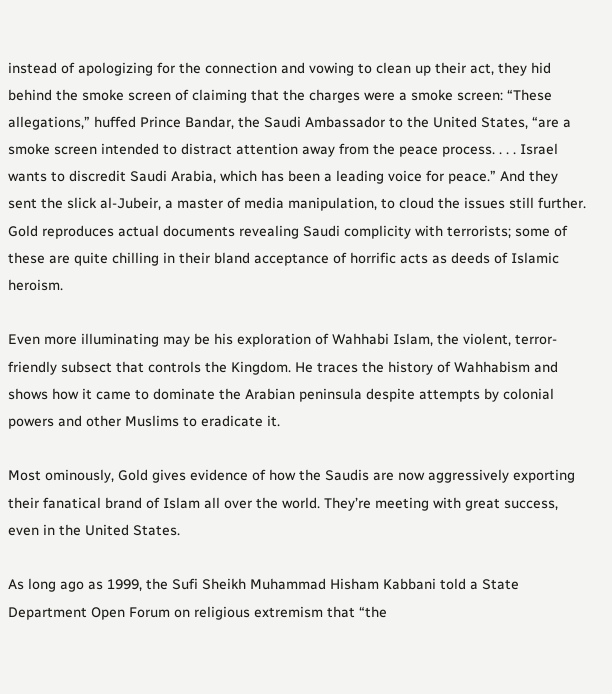instead of apologizing for the connection and vowing to clean up their act, they hid behind the smoke screen of claiming that the charges were a smoke screen: “These allegations,” huffed Prince Bandar, the Saudi Ambassador to the United States, “are a smoke screen intended to distract attention away from the peace process. . . . Israel wants to discredit Saudi Arabia, which has been a leading voice for peace.” And they sent the slick al-Jubeir, a master of media manipulation, to cloud the issues still further.
Gold reproduces actual documents revealing Saudi complicity with terrorists; some of these are quite chilling in their bland acceptance of horrific acts as deeds of Islamic heroism.

Even more illuminating may be his exploration of Wahhabi Islam, the violent, terror-friendly subsect that controls the Kingdom. He traces the history of Wahhabism and shows how it came to dominate the Arabian peninsula despite attempts by colonial powers and other Muslims to eradicate it.

Most ominously, Gold gives evidence of how the Saudis are now aggressively exporting their fanatical brand of Islam all over the world. They’re meeting with great success, even in the United States.

As long ago as 1999, the Sufi Sheikh Muhammad Hisham Kabbani told a State Department Open Forum on religious extremism that “the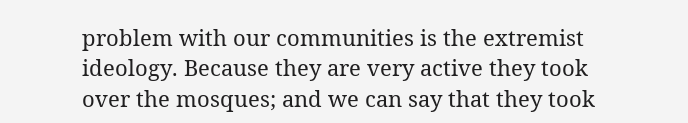problem with our communities is the extremist ideology. Because they are very active they took over the mosques; and we can say that they took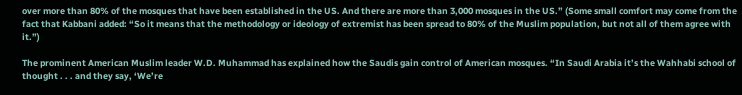over more than 80% of the mosques that have been established in the US. And there are more than 3,000 mosques in the US.” (Some small comfort may come from the fact that Kabbani added: “So it means that the methodology or ideology of extremist has been spread to 80% of the Muslim population, but not all of them agree with it.”)

The prominent American Muslim leader W.D. Muhammad has explained how the Saudis gain control of American mosques. “In Saudi Arabia it’s the Wahhabi school of thought . . . and they say, ‘We’re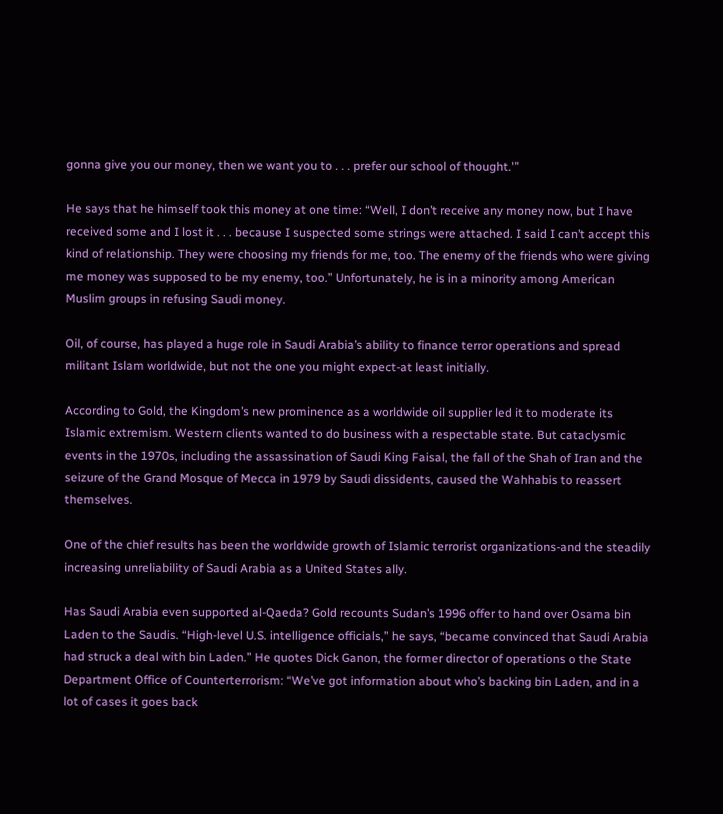gonna give you our money, then we want you to . . . prefer our school of thought.'”

He says that he himself took this money at one time: “Well, I don’t receive any money now, but I have received some and I lost it . . . because I suspected some strings were attached. I said I can’t accept this kind of relationship. They were choosing my friends for me, too. The enemy of the friends who were giving me money was supposed to be my enemy, too.” Unfortunately, he is in a minority among American Muslim groups in refusing Saudi money.

Oil, of course, has played a huge role in Saudi Arabia’s ability to finance terror operations and spread militant Islam worldwide, but not the one you might expect-at least initially.

According to Gold, the Kingdom’s new prominence as a worldwide oil supplier led it to moderate its Islamic extremism. Western clients wanted to do business with a respectable state. But cataclysmic events in the 1970s, including the assassination of Saudi King Faisal, the fall of the Shah of Iran and the seizure of the Grand Mosque of Mecca in 1979 by Saudi dissidents, caused the Wahhabis to reassert themselves.

One of the chief results has been the worldwide growth of Islamic terrorist organizations-and the steadily increasing unreliability of Saudi Arabia as a United States ally.

Has Saudi Arabia even supported al-Qaeda? Gold recounts Sudan’s 1996 offer to hand over Osama bin Laden to the Saudis. “High-level U.S. intelligence officials,” he says, “became convinced that Saudi Arabia had struck a deal with bin Laden.” He quotes Dick Ganon, the former director of operations o the State Department Office of Counterterrorism: “We’ve got information about who’s backing bin Laden, and in a lot of cases it goes back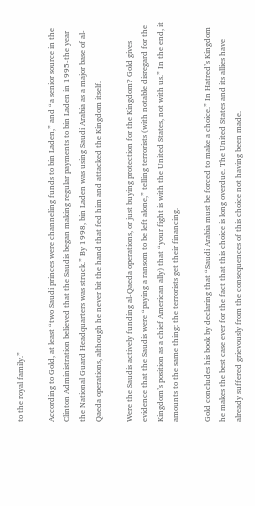to the royal family.”

According to Gold, at least “two Saudi princes were channeling funds to bin Laden,” and “a senior source in the Clinton Administration believed that the Saudis began making regular payments to bin Laden in 1995-the year the National Guard Headquarters was struck.” By 1998, bin Laden was using Saudi Arabia as a major base of al-Qaeda operations, although he never bit the hand that fed him and attacked the Kingdom itself.

Were the Saudis actively funding al-Qaeda operations, or just buying protection for the Kingdom? Gold gives evidence that the Saudis were “paying a ransom to be left alone,” telling terrorists (with notable disregard for the Kingdom’s position as a chief American ally) that “your fight is with the United States, not with us.” In the end, it amounts to the same thing: the terrorists get their financing.

Gold concludes his book by declaring that “Saudi Arabia must be forced to make a choice.” In Hatred’s Kingdom he makes the best case ever for the fact that this choice is long overdue. The United States and its allies have already suffered grievously from the consequences of this choice not having been made.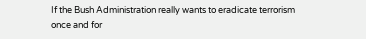If the Bush Administration really wants to eradicate terrorism once and for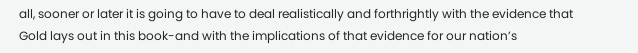all, sooner or later it is going to have to deal realistically and forthrightly with the evidence that Gold lays out in this book-and with the implications of that evidence for our nation’s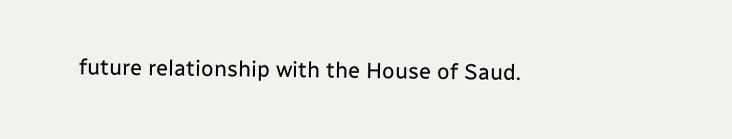future relationship with the House of Saud.